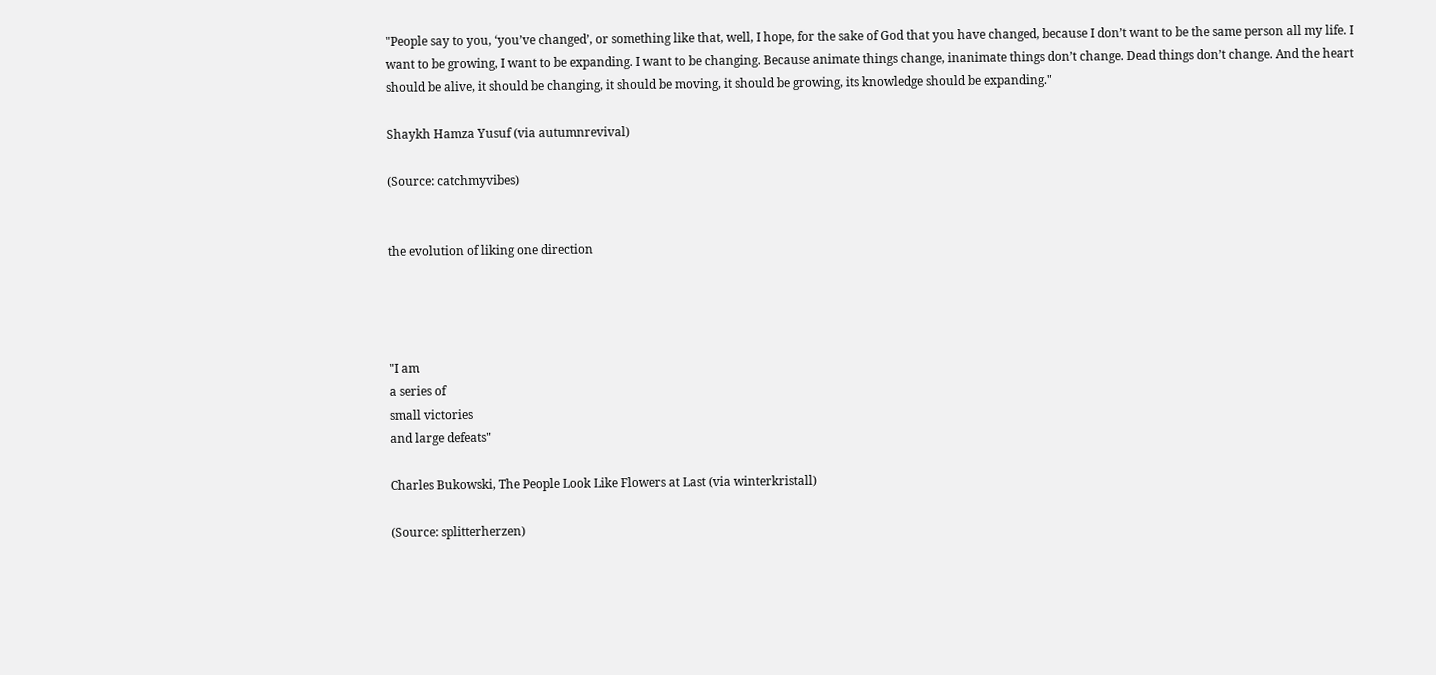"People say to you, ‘you’ve changed’, or something like that, well, I hope, for the sake of God that you have changed, because I don’t want to be the same person all my life. I want to be growing, I want to be expanding. I want to be changing. Because animate things change, inanimate things don’t change. Dead things don’t change. And the heart should be alive, it should be changing, it should be moving, it should be growing, its knowledge should be expanding."

Shaykh Hamza Yusuf (via autumnrevival)

(Source: catchmyvibes)


the evolution of liking one direction




"I am
a series of
small victories
and large defeats"

Charles Bukowski, The People Look Like Flowers at Last (via winterkristall)

(Source: splitterherzen)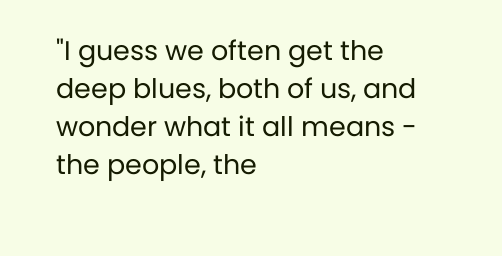"I guess we often get the deep blues, both of us, and wonder what it all means - the people, the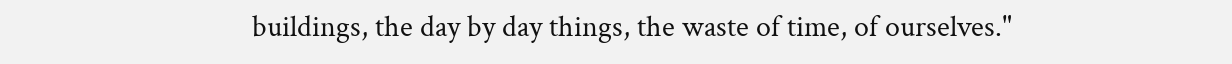buildings, the day by day things, the waste of time, of ourselves."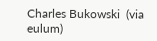Charles Bukowski  (via eulum)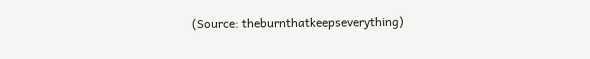(Source: theburnthatkeepseverything)